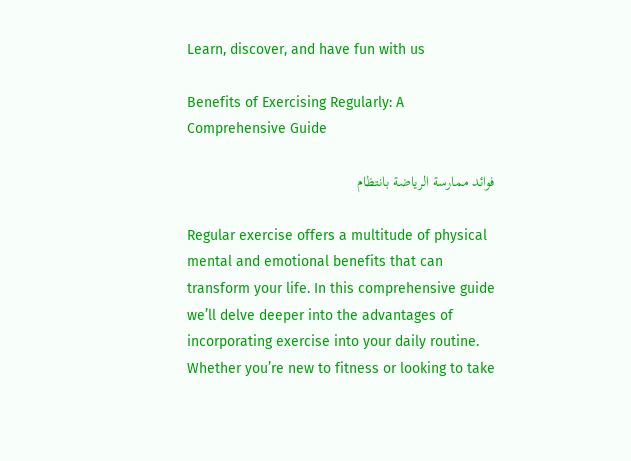Learn, discover, and have fun with us

Benefits of Exercising Regularly: A Comprehensive Guide

فوائد ممارسة الرياضة بانتظام

Regular exercise offers a multitude of physical mental and emotional benefits that can transform your life. In this comprehensive guide we’ll delve deeper into the advantages of incorporating exercise into your daily routine. Whether you’re new to fitness or looking to take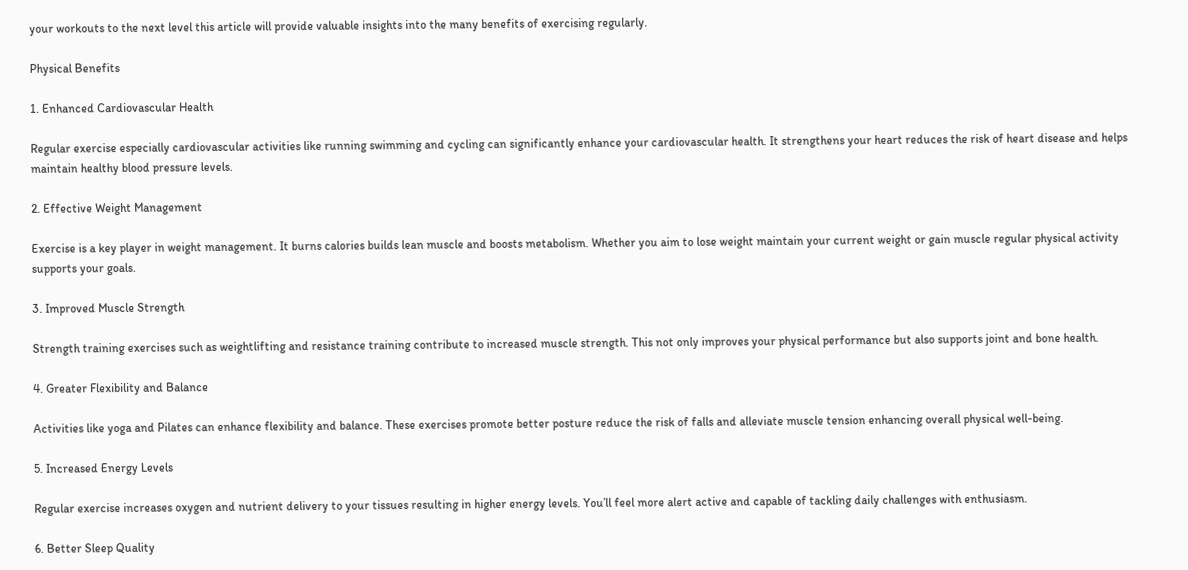your workouts to the next level this article will provide valuable insights into the many benefits of exercising regularly.

Physical Benefits

1. Enhanced Cardiovascular Health

Regular exercise especially cardiovascular activities like running swimming and cycling can significantly enhance your cardiovascular health. It strengthens your heart reduces the risk of heart disease and helps maintain healthy blood pressure levels.

2. Effective Weight Management

Exercise is a key player in weight management. It burns calories builds lean muscle and boosts metabolism. Whether you aim to lose weight maintain your current weight or gain muscle regular physical activity supports your goals.

3. Improved Muscle Strength

Strength training exercises such as weightlifting and resistance training contribute to increased muscle strength. This not only improves your physical performance but also supports joint and bone health.

4. Greater Flexibility and Balance

Activities like yoga and Pilates can enhance flexibility and balance. These exercises promote better posture reduce the risk of falls and alleviate muscle tension enhancing overall physical well-being.

5. Increased Energy Levels

Regular exercise increases oxygen and nutrient delivery to your tissues resulting in higher energy levels. You’ll feel more alert active and capable of tackling daily challenges with enthusiasm.

6. Better Sleep Quality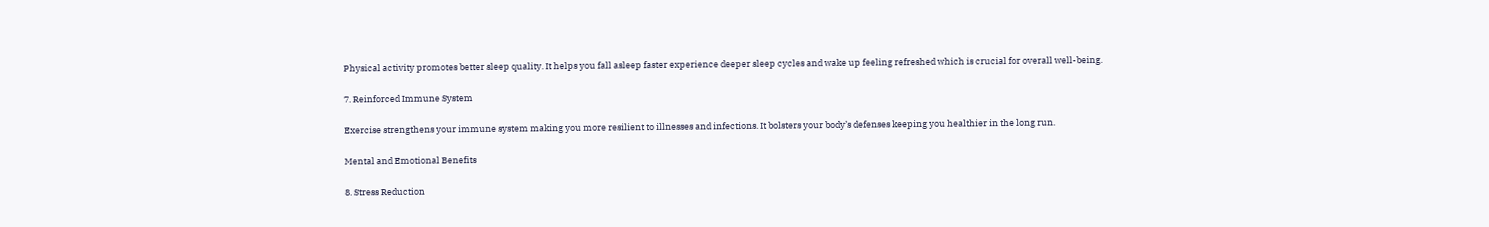Physical activity promotes better sleep quality. It helps you fall asleep faster experience deeper sleep cycles and wake up feeling refreshed which is crucial for overall well-being.

7. Reinforced Immune System

Exercise strengthens your immune system making you more resilient to illnesses and infections. It bolsters your body’s defenses keeping you healthier in the long run.

Mental and Emotional Benefits

8. Stress Reduction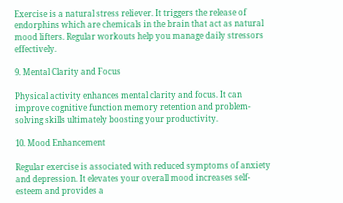Exercise is a natural stress reliever. It triggers the release of endorphins which are chemicals in the brain that act as natural mood lifters. Regular workouts help you manage daily stressors effectively.

9. Mental Clarity and Focus

Physical activity enhances mental clarity and focus. It can improve cognitive function memory retention and problem-solving skills ultimately boosting your productivity.

10. Mood Enhancement

Regular exercise is associated with reduced symptoms of anxiety and depression. It elevates your overall mood increases self-esteem and provides a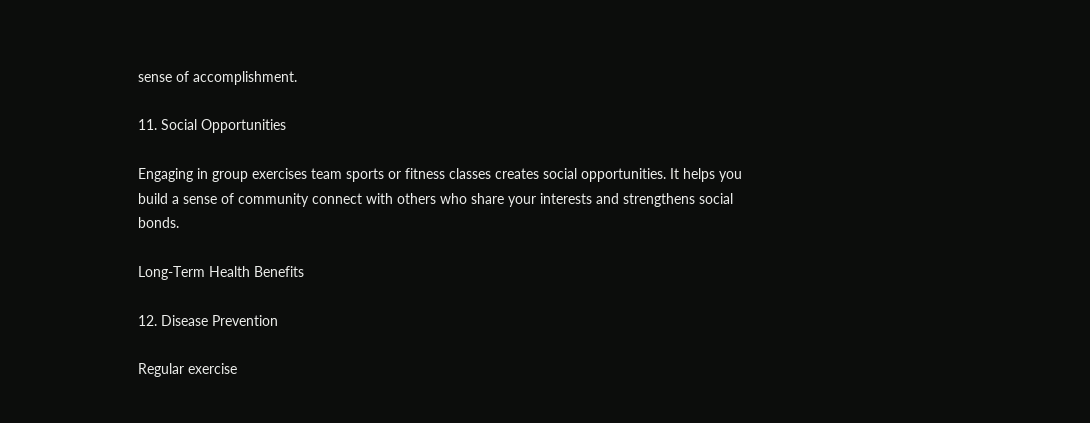sense of accomplishment.

11. Social Opportunities

Engaging in group exercises team sports or fitness classes creates social opportunities. It helps you build a sense of community connect with others who share your interests and strengthens social bonds.

Long-Term Health Benefits

12. Disease Prevention

Regular exercise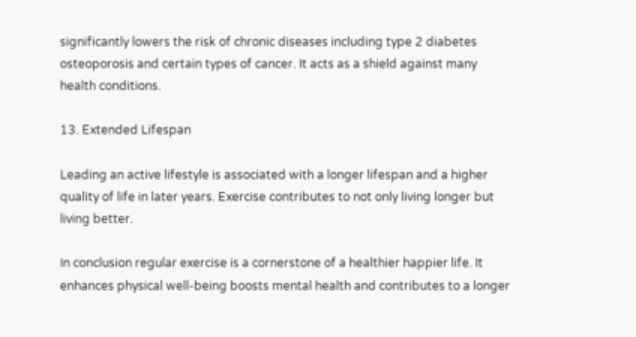significantly lowers the risk of chronic diseases including type 2 diabetes osteoporosis and certain types of cancer. It acts as a shield against many health conditions.

13. Extended Lifespan

Leading an active lifestyle is associated with a longer lifespan and a higher quality of life in later years. Exercise contributes to not only living longer but living better.

In conclusion regular exercise is a cornerstone of a healthier happier life. It enhances physical well-being boosts mental health and contributes to a longer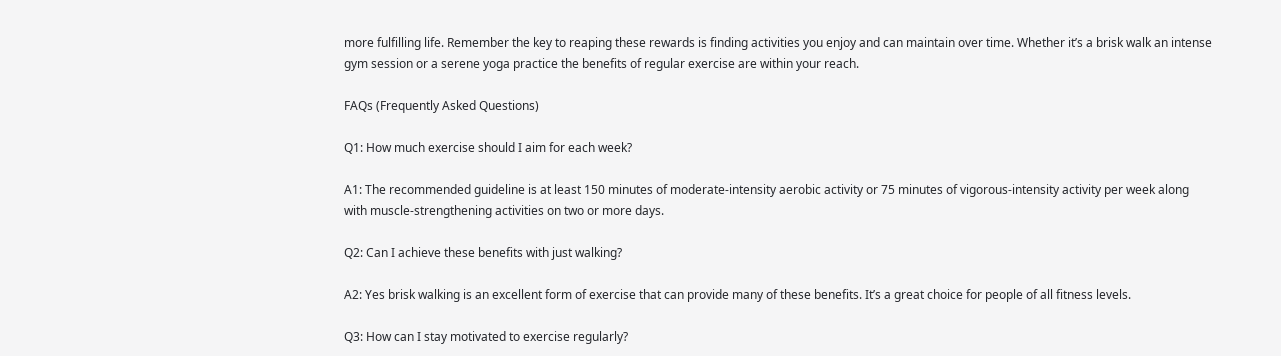more fulfilling life. Remember the key to reaping these rewards is finding activities you enjoy and can maintain over time. Whether it’s a brisk walk an intense gym session or a serene yoga practice the benefits of regular exercise are within your reach.

FAQs (Frequently Asked Questions)

Q1: How much exercise should I aim for each week?

A1: The recommended guideline is at least 150 minutes of moderate-intensity aerobic activity or 75 minutes of vigorous-intensity activity per week along with muscle-strengthening activities on two or more days.

Q2: Can I achieve these benefits with just walking?

A2: Yes brisk walking is an excellent form of exercise that can provide many of these benefits. It’s a great choice for people of all fitness levels.

Q3: How can I stay motivated to exercise regularly?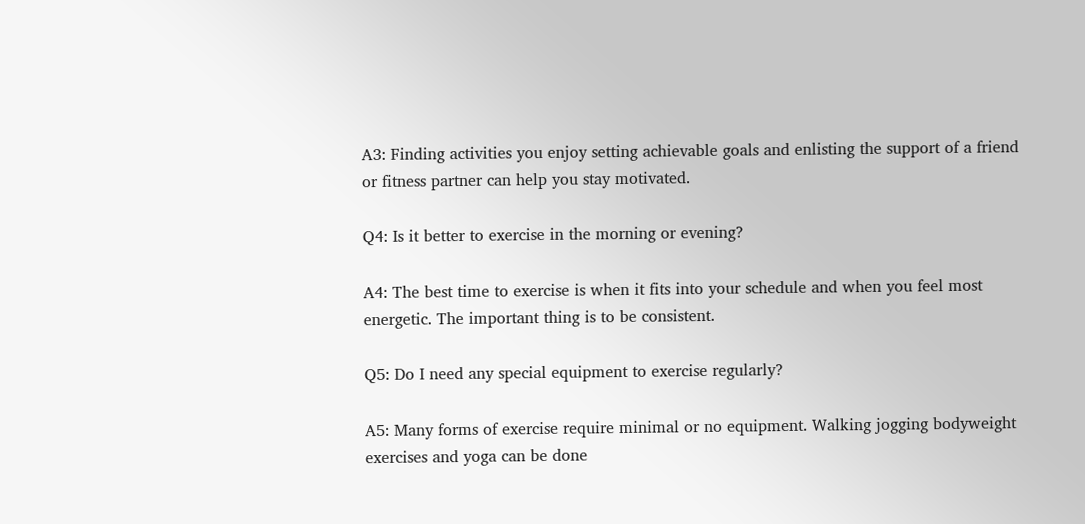A3: Finding activities you enjoy setting achievable goals and enlisting the support of a friend or fitness partner can help you stay motivated.

Q4: Is it better to exercise in the morning or evening?

A4: The best time to exercise is when it fits into your schedule and when you feel most energetic. The important thing is to be consistent.

Q5: Do I need any special equipment to exercise regularly?

A5: Many forms of exercise require minimal or no equipment. Walking jogging bodyweight exercises and yoga can be done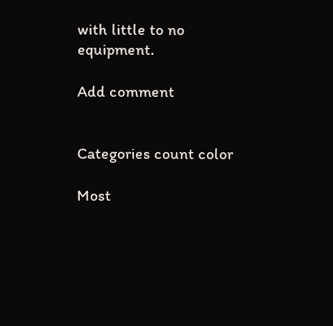with little to no equipment.

Add comment


Categories count color

Most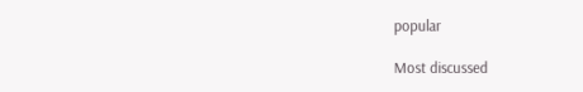popular

Most discussed